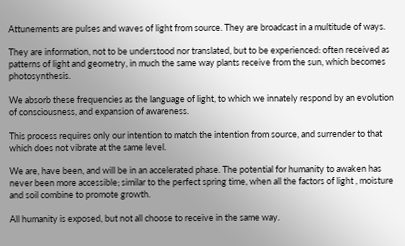Attunements are pulses and waves of light from source. They are broadcast in a multitude of ways.

They are information, not to be understood nor translated, but to be experienced: often received as patterns of light and geometry, in much the same way plants receive from the sun, which becomes photosynthesis.

We absorb these frequencies as the language of light, to which we innately respond by an evolution of consciousness, and expansion of awareness.

This process requires only our intention to match the intention from source, and surrender to that which does not vibrate at the same level.

We are, have been, and will be in an accelerated phase. The potential for humanity to awaken has never been more accessible; similar to the perfect spring time, when all the factors of light , moisture and soil combine to promote growth.

All humanity is exposed, but not all choose to receive in the same way.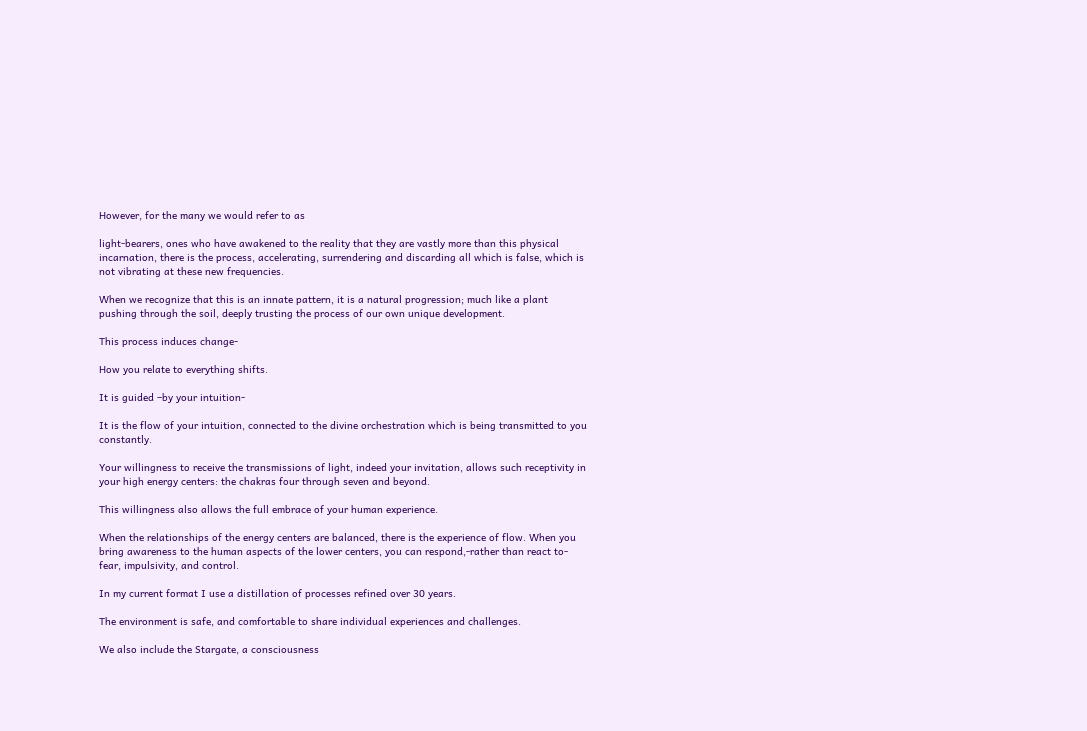However, for the many we would refer to as

light-bearers, ones who have awakened to the reality that they are vastly more than this physical incarnation, there is the process, accelerating, surrendering and discarding all which is false, which is not vibrating at these new frequencies.

When we recognize that this is an innate pattern, it is a natural progression; much like a plant pushing through the soil, deeply trusting the process of our own unique development.

This process induces change-

How you relate to everything shifts.

It is guided –by your intuition-

It is the flow of your intuition, connected to the divine orchestration which is being transmitted to you constantly.

Your willingness to receive the transmissions of light, indeed your invitation, allows such receptivity in your high energy centers: the chakras four through seven and beyond.

This willingness also allows the full embrace of your human experience.

When the relationships of the energy centers are balanced, there is the experience of flow. When you bring awareness to the human aspects of the lower centers, you can respond,-rather than react to- fear, impulsivity, and control.

In my current format I use a distillation of processes refined over 30 years.

The environment is safe, and comfortable to share individual experiences and challenges.

We also include the Stargate, a consciousness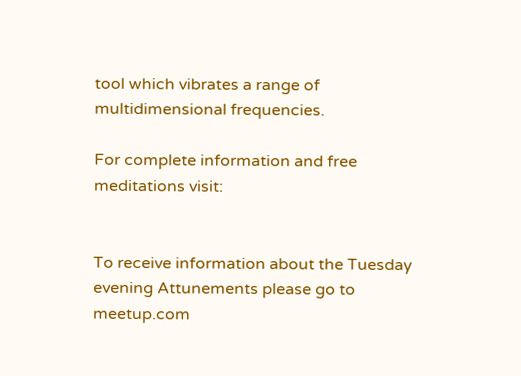tool which vibrates a range of multidimensional frequencies.

For complete information and free meditations visit:


To receive information about the Tuesday evening Attunements please go to meetup.com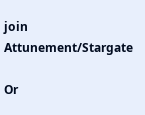join Attunement/Stargate

Or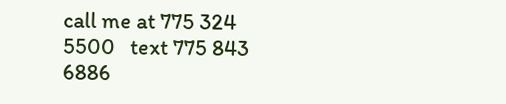call me at 775 324 5500   text 775 843 6886